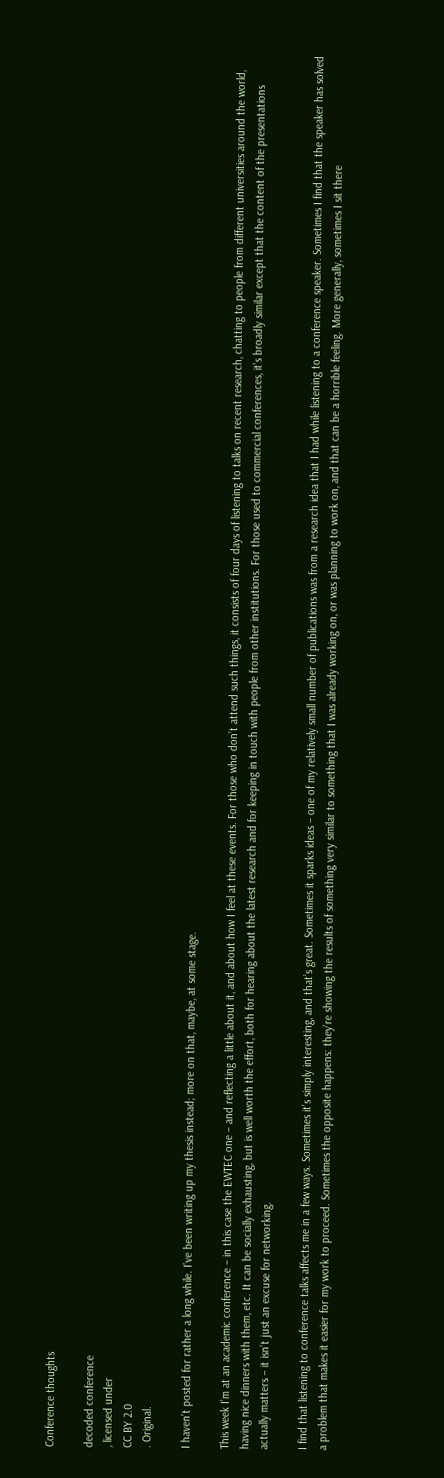Conference thoughts

decoded conference
, licensed under
CC BY 2.0
. Original.

I haven’t posted for rather a long while. I’ve been writing up my thesis instead; more on that, maybe, at some stage.

This week I’m at an academic conference – in this case the EWTEC one – and reflecting a little about it, and about how I feel at these events. For those who don’t attend such things, it consists of four days of listening to talks on recent research, chatting to people from different universities around the world, having nice dinners with them, etc. It can be socially exhausting, but is well worth the effort, both for hearing about the latest research and for keeping in touch with people from other institutions. For those used to commercial conferences, it’s broadly similar except that the content of the presentations actually matters – it isn’t just an excuse for networking.

I find that listening to conference talks affects me in a few ways. Sometimes it’s simply interesting, and that’s great. Sometimes it sparks ideas – one of my relatively small number of publications was from a research idea that I had while listening to a conference speaker. Sometimes I find that the speaker has solved a problem that makes it easier for my work to proceed. Sometimes the opposite happens: they’re showing the results of something very similar to something that I was already working on, or was planning to work on, and that can be a horrible feeling. More generally, sometimes I sit there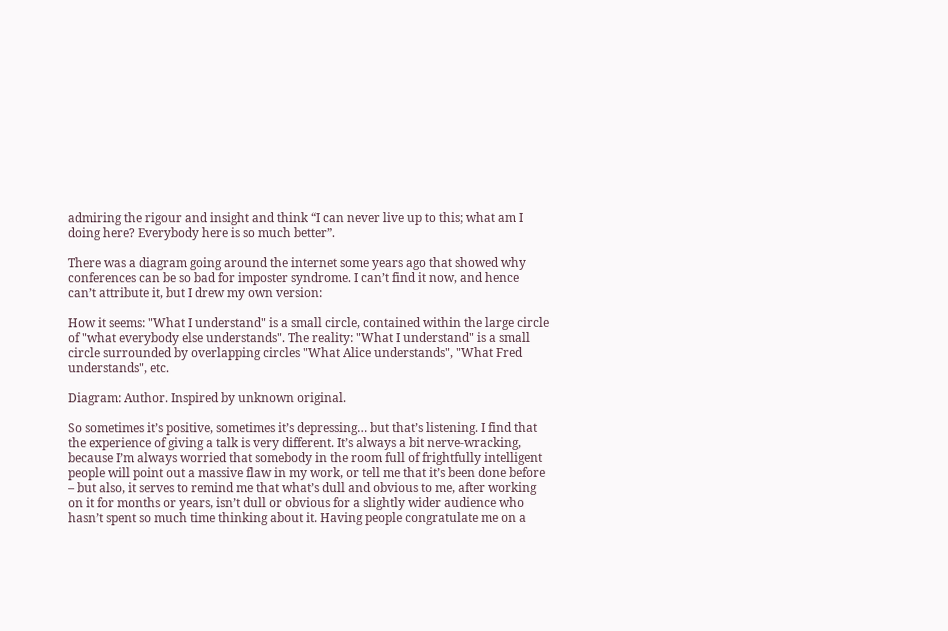admiring the rigour and insight and think “I can never live up to this; what am I doing here? Everybody here is so much better”.

There was a diagram going around the internet some years ago that showed why conferences can be so bad for imposter syndrome. I can’t find it now, and hence can’t attribute it, but I drew my own version:

How it seems: "What I understand" is a small circle, contained within the large circle of "what everybody else understands". The reality: "What I understand" is a small circle surrounded by overlapping circles "What Alice understands", "What Fred understands", etc.

Diagram: Author. Inspired by unknown original.

So sometimes it’s positive, sometimes it’s depressing… but that’s listening. I find that the experience of giving a talk is very different. It’s always a bit nerve-wracking, because I’m always worried that somebody in the room full of frightfully intelligent people will point out a massive flaw in my work, or tell me that it’s been done before – but also, it serves to remind me that what’s dull and obvious to me, after working on it for months or years, isn’t dull or obvious for a slightly wider audience who hasn’t spent so much time thinking about it. Having people congratulate me on a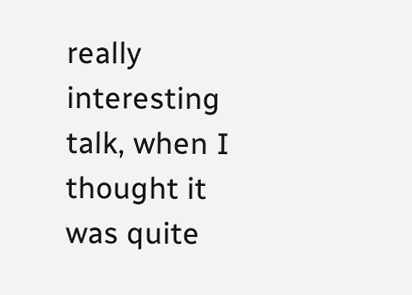really interesting talk, when I thought it was quite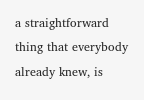a straightforward thing that everybody already knew, is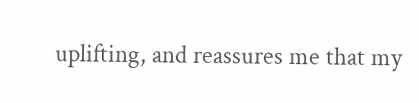uplifting, and reassures me that my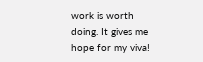work is worth doing. It gives me hope for my viva!